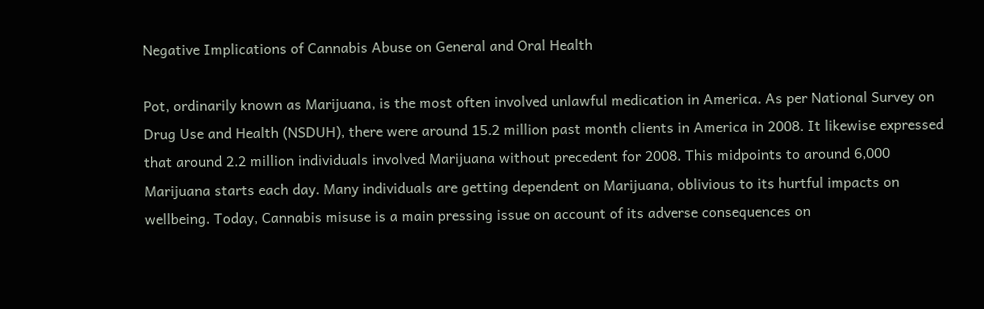Negative Implications of Cannabis Abuse on General and Oral Health

Pot, ordinarily known as Marijuana, is the most often involved unlawful medication in America. As per National Survey on Drug Use and Health (NSDUH), there were around 15.2 million past month clients in America in 2008. It likewise expressed that around 2.2 million individuals involved Marijuana without precedent for 2008. This midpoints to around 6,000 Marijuana starts each day. Many individuals are getting dependent on Marijuana, oblivious to its hurtful impacts on wellbeing. Today, Cannabis misuse is a main pressing issue on account of its adverse consequences on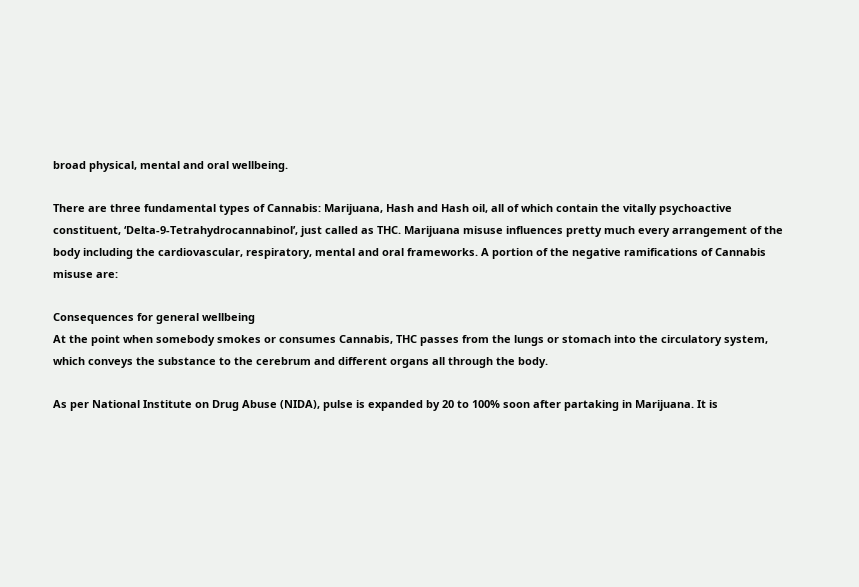broad physical, mental and oral wellbeing.

There are three fundamental types of Cannabis: Marijuana, Hash and Hash oil, all of which contain the vitally psychoactive constituent, ‘Delta-9-Tetrahydrocannabinol’, just called as THC. Marijuana misuse influences pretty much every arrangement of the body including the cardiovascular, respiratory, mental and oral frameworks. A portion of the negative ramifications of Cannabis misuse are:

Consequences for general wellbeing
At the point when somebody smokes or consumes Cannabis, THC passes from the lungs or stomach into the circulatory system, which conveys the substance to the cerebrum and different organs all through the body.

As per National Institute on Drug Abuse (NIDA), pulse is expanded by 20 to 100% soon after partaking in Marijuana. It is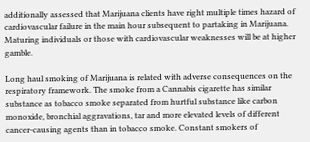additionally assessed that Marijuana clients have right multiple times hazard of cardiovascular failure in the main hour subsequent to partaking in Marijuana. Maturing individuals or those with cardiovascular weaknesses will be at higher gamble.

Long haul smoking of Marijuana is related with adverse consequences on the respiratory framework. The smoke from a Cannabis cigarette has similar substance as tobacco smoke separated from hurtful substance like carbon monoxide, bronchial aggravations, tar and more elevated levels of different cancer-causing agents than in tobacco smoke. Constant smokers of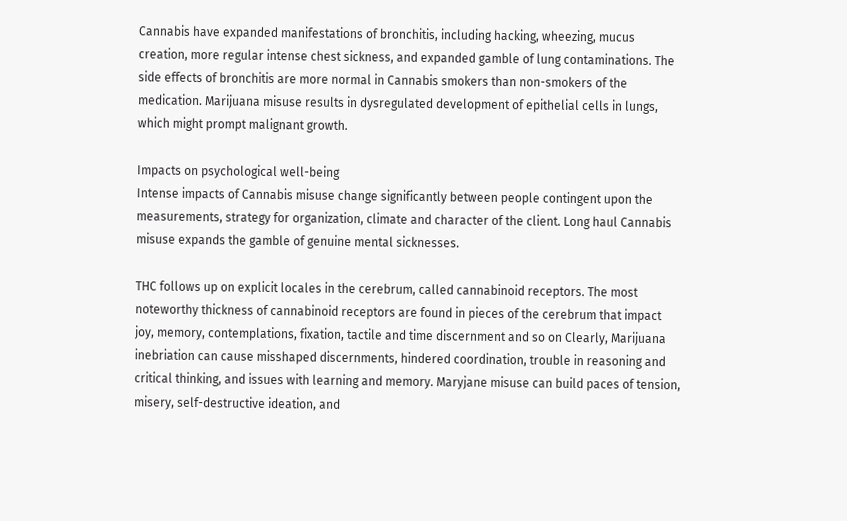Cannabis have expanded manifestations of bronchitis, including hacking, wheezing, mucus creation, more regular intense chest sickness, and expanded gamble of lung contaminations. The side effects of bronchitis are more normal in Cannabis smokers than non-smokers of the medication. Marijuana misuse results in dysregulated development of epithelial cells in lungs, which might prompt malignant growth.

Impacts on psychological well-being
Intense impacts of Cannabis misuse change significantly between people contingent upon the measurements, strategy for organization, climate and character of the client. Long haul Cannabis misuse expands the gamble of genuine mental sicknesses.

THC follows up on explicit locales in the cerebrum, called cannabinoid receptors. The most noteworthy thickness of cannabinoid receptors are found in pieces of the cerebrum that impact joy, memory, contemplations, fixation, tactile and time discernment and so on Clearly, Marijuana inebriation can cause misshaped discernments, hindered coordination, trouble in reasoning and critical thinking, and issues with learning and memory. Maryjane misuse can build paces of tension, misery, self-destructive ideation, and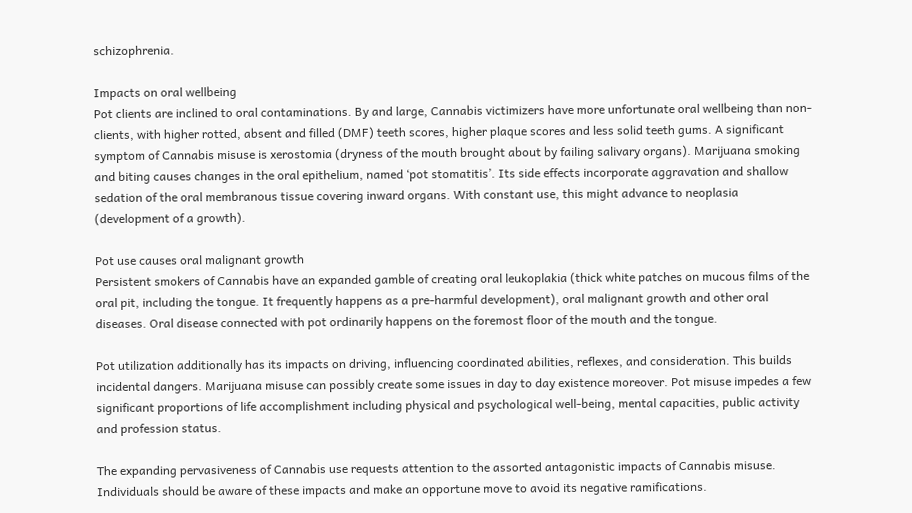schizophrenia.

Impacts on oral wellbeing
Pot clients are inclined to oral contaminations. By and large, Cannabis victimizers have more unfortunate oral wellbeing than non-clients, with higher rotted, absent and filled (DMF) teeth scores, higher plaque scores and less solid teeth gums. A significant symptom of Cannabis misuse is xerostomia (dryness of the mouth brought about by failing salivary organs). Marijuana smoking and biting causes changes in the oral epithelium, named ‘pot stomatitis’. Its side effects incorporate aggravation and shallow sedation of the oral membranous tissue covering inward organs. With constant use, this might advance to neoplasia (development of a growth).

Pot use causes oral malignant growth
Persistent smokers of Cannabis have an expanded gamble of creating oral leukoplakia (thick white patches on mucous films of the oral pit, including the tongue. It frequently happens as a pre-harmful development), oral malignant growth and other oral diseases. Oral disease connected with pot ordinarily happens on the foremost floor of the mouth and the tongue.

Pot utilization additionally has its impacts on driving, influencing coordinated abilities, reflexes, and consideration. This builds incidental dangers. Marijuana misuse can possibly create some issues in day to day existence moreover. Pot misuse impedes a few significant proportions of life accomplishment including physical and psychological well-being, mental capacities, public activity and profession status.

The expanding pervasiveness of Cannabis use requests attention to the assorted antagonistic impacts of Cannabis misuse. Individuals should be aware of these impacts and make an opportune move to avoid its negative ramifications.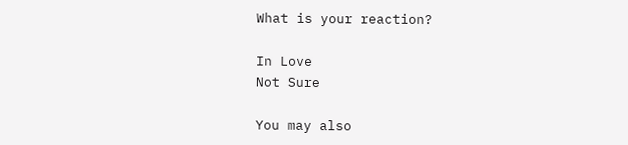What is your reaction?

In Love
Not Sure

You may also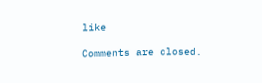like

Comments are closed.